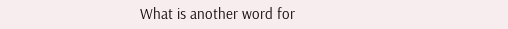What is another word for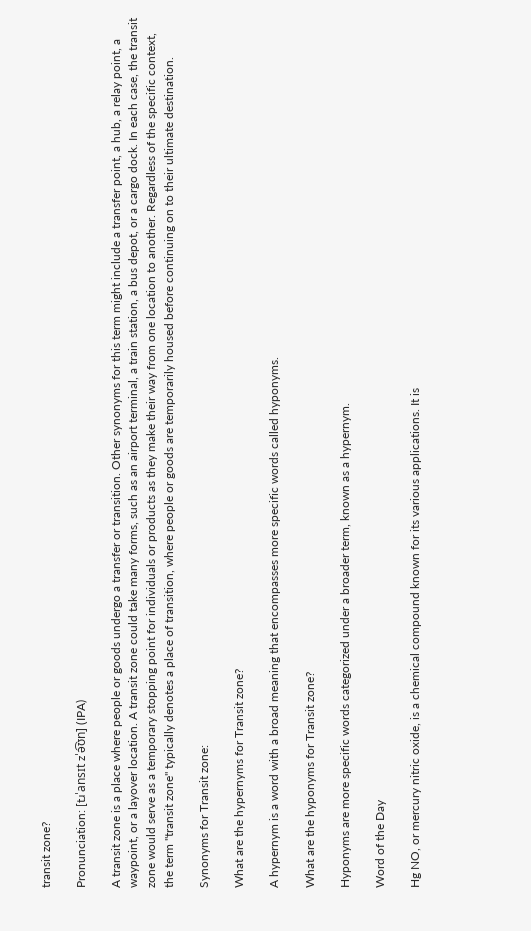transit zone?

Pronunciation: [tɹˈansɪt zˈə͡ʊn] (IPA)

A transit zone is a place where people or goods undergo a transfer or transition. Other synonyms for this term might include a transfer point, a hub, a relay point, a waypoint, or a layover location. A transit zone could take many forms, such as an airport terminal, a train station, a bus depot, or a cargo dock. In each case, the transit zone would serve as a temporary stopping point for individuals or products as they make their way from one location to another. Regardless of the specific context, the term "transit zone" typically denotes a place of transition, where people or goods are temporarily housed before continuing on to their ultimate destination.

Synonyms for Transit zone:

What are the hypernyms for Transit zone?

A hypernym is a word with a broad meaning that encompasses more specific words called hyponyms.

What are the hyponyms for Transit zone?

Hyponyms are more specific words categorized under a broader term, known as a hypernym.

Word of the Day

Hg NO, or mercury nitric oxide, is a chemical compound known for its various applications. It is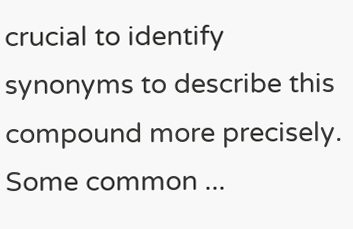crucial to identify synonyms to describe this compound more precisely. Some common ...